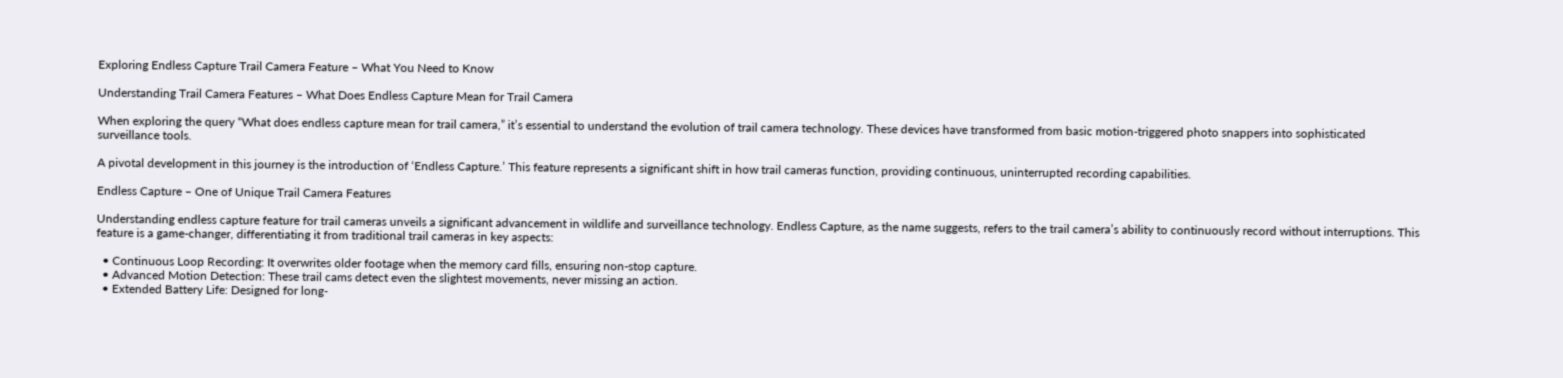Exploring Endless Capture Trail Camera Feature – What You Need to Know

Understanding Trail Camera Features – What Does Endless Capture Mean for Trail Camera

When exploring the query “What does endless capture mean for trail camera,” it’s essential to understand the evolution of trail camera technology. These devices have transformed from basic motion-triggered photo snappers into sophisticated surveillance tools.

A pivotal development in this journey is the introduction of ‘Endless Capture.’ This feature represents a significant shift in how trail cameras function, providing continuous, uninterrupted recording capabilities.

Endless Capture – One of Unique Trail Camera Features

Understanding endless capture feature for trail cameras unveils a significant advancement in wildlife and surveillance technology. Endless Capture, as the name suggests, refers to the trail camera’s ability to continuously record without interruptions. This feature is a game-changer, differentiating it from traditional trail cameras in key aspects:

  • Continuous Loop Recording: It overwrites older footage when the memory card fills, ensuring non-stop capture.
  • Advanced Motion Detection: These trail cams detect even the slightest movements, never missing an action.
  • Extended Battery Life: Designed for long-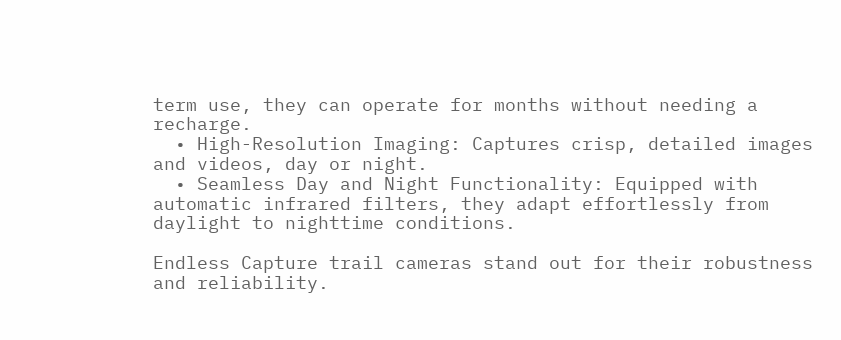term use, they can operate for months without needing a recharge.
  • High-Resolution Imaging: Captures crisp, detailed images and videos, day or night.
  • Seamless Day and Night Functionality: Equipped with automatic infrared filters, they adapt effortlessly from daylight to nighttime conditions.

Endless Capture trail cameras stand out for their robustness and reliability.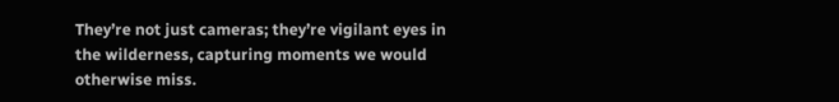They’re not just cameras; they’re vigilant eyes in the wilderness, capturing moments we would otherwise miss.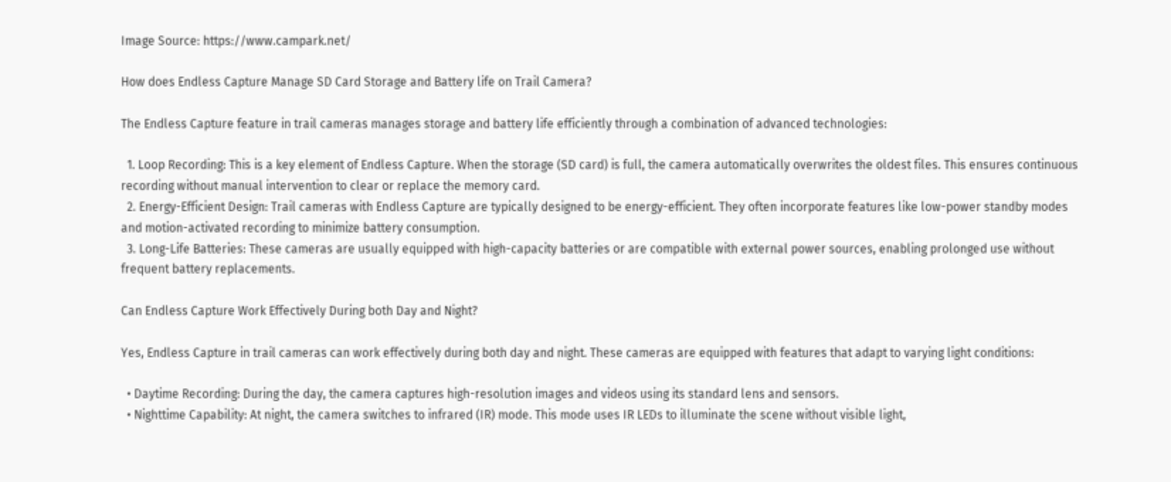Image Source: https://www.campark.net/

How does Endless Capture Manage SD Card Storage and Battery life on Trail Camera?

The Endless Capture feature in trail cameras manages storage and battery life efficiently through a combination of advanced technologies:

  1. Loop Recording: This is a key element of Endless Capture. When the storage (SD card) is full, the camera automatically overwrites the oldest files. This ensures continuous recording without manual intervention to clear or replace the memory card.
  2. Energy-Efficient Design: Trail cameras with Endless Capture are typically designed to be energy-efficient. They often incorporate features like low-power standby modes and motion-activated recording to minimize battery consumption.
  3. Long-Life Batteries: These cameras are usually equipped with high-capacity batteries or are compatible with external power sources, enabling prolonged use without frequent battery replacements.

Can Endless Capture Work Effectively During both Day and Night?

Yes, Endless Capture in trail cameras can work effectively during both day and night. These cameras are equipped with features that adapt to varying light conditions:

  • Daytime Recording: During the day, the camera captures high-resolution images and videos using its standard lens and sensors.
  • Nighttime Capability: At night, the camera switches to infrared (IR) mode. This mode uses IR LEDs to illuminate the scene without visible light,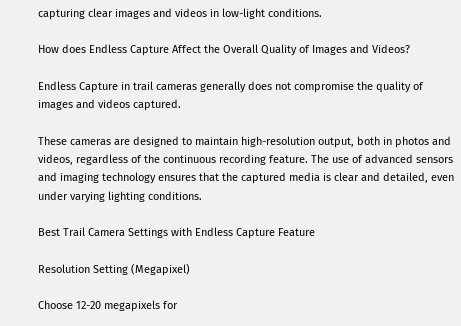capturing clear images and videos in low-light conditions.

How does Endless Capture Affect the Overall Quality of Images and Videos?

Endless Capture in trail cameras generally does not compromise the quality of images and videos captured.

These cameras are designed to maintain high-resolution output, both in photos and videos, regardless of the continuous recording feature. The use of advanced sensors and imaging technology ensures that the captured media is clear and detailed, even under varying lighting conditions.

Best Trail Camera Settings with Endless Capture Feature

Resolution Setting (Megapixel)

Choose 12-20 megapixels for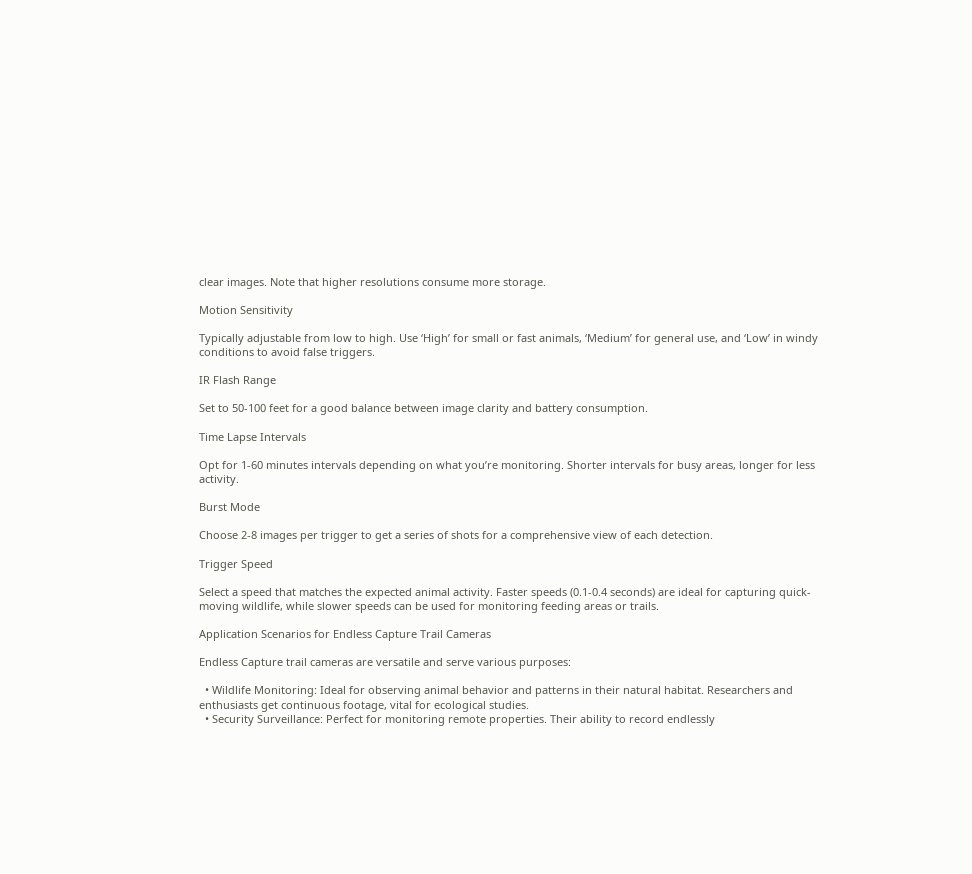clear images. Note that higher resolutions consume more storage.

Motion Sensitivity

Typically adjustable from low to high. Use ‘High’ for small or fast animals, ‘Medium’ for general use, and ‘Low’ in windy conditions to avoid false triggers.

IR Flash Range

Set to 50-100 feet for a good balance between image clarity and battery consumption.

Time Lapse Intervals

Opt for 1-60 minutes intervals depending on what you’re monitoring. Shorter intervals for busy areas, longer for less activity.

Burst Mode

Choose 2-8 images per trigger to get a series of shots for a comprehensive view of each detection.

Trigger Speed

Select a speed that matches the expected animal activity. Faster speeds (0.1-0.4 seconds) are ideal for capturing quick-moving wildlife, while slower speeds can be used for monitoring feeding areas or trails.

Application Scenarios for Endless Capture Trail Cameras

Endless Capture trail cameras are versatile and serve various purposes:

  • Wildlife Monitoring: Ideal for observing animal behavior and patterns in their natural habitat. Researchers and enthusiasts get continuous footage, vital for ecological studies.
  • Security Surveillance: Perfect for monitoring remote properties. Their ability to record endlessly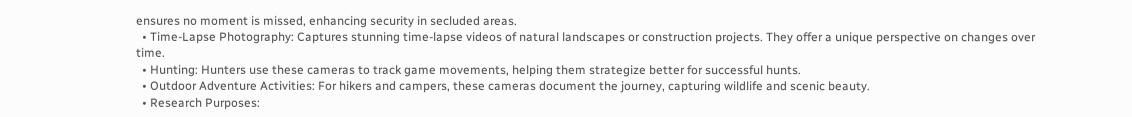ensures no moment is missed, enhancing security in secluded areas.
  • Time-Lapse Photography: Captures stunning time-lapse videos of natural landscapes or construction projects. They offer a unique perspective on changes over time.
  • Hunting: Hunters use these cameras to track game movements, helping them strategize better for successful hunts.
  • Outdoor Adventure Activities: For hikers and campers, these cameras document the journey, capturing wildlife and scenic beauty.
  • Research Purposes: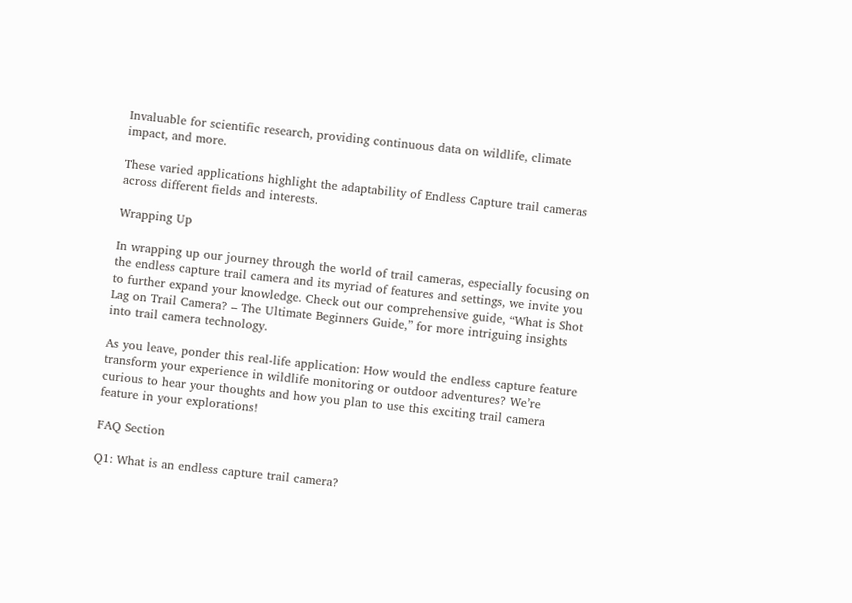Invaluable for scientific research, providing continuous data on wildlife, climate impact, and more.

These varied applications highlight the adaptability of Endless Capture trail cameras across different fields and interests.

Wrapping Up

In wrapping up our journey through the world of trail cameras, especially focusing on the endless capture trail camera and its myriad of features and settings, we invite you to further expand your knowledge. Check out our comprehensive guide, “What is Shot Lag on Trail Camera? – The Ultimate Beginners Guide,” for more intriguing insights into trail camera technology.

As you leave, ponder this real-life application: How would the endless capture feature transform your experience in wildlife monitoring or outdoor adventures? We’re curious to hear your thoughts and how you plan to use this exciting trail camera feature in your explorations!

FAQ Section

Q1: What is an endless capture trail camera?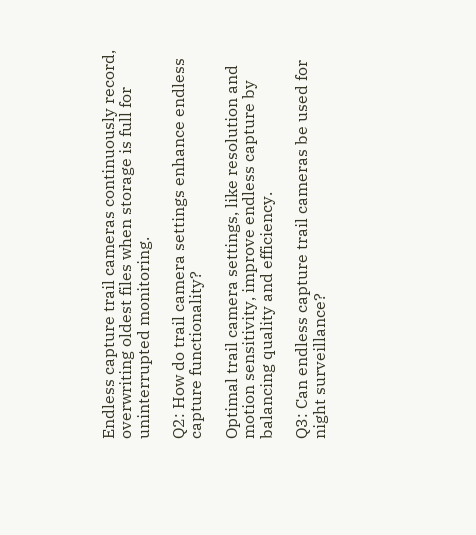Endless capture trail cameras continuously record, overwriting oldest files when storage is full for uninterrupted monitoring.

Q2: How do trail camera settings enhance endless capture functionality?

Optimal trail camera settings, like resolution and motion sensitivity, improve endless capture by balancing quality and efficiency.

Q3: Can endless capture trail cameras be used for night surveillance?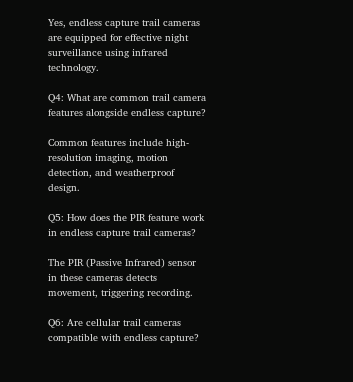Yes, endless capture trail cameras are equipped for effective night surveillance using infrared technology.

Q4: What are common trail camera features alongside endless capture?

Common features include high-resolution imaging, motion detection, and weatherproof design.

Q5: How does the PIR feature work in endless capture trail cameras?

The PIR (Passive Infrared) sensor in these cameras detects movement, triggering recording.

Q6: Are cellular trail cameras compatible with endless capture?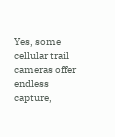Yes, some cellular trail cameras offer endless capture,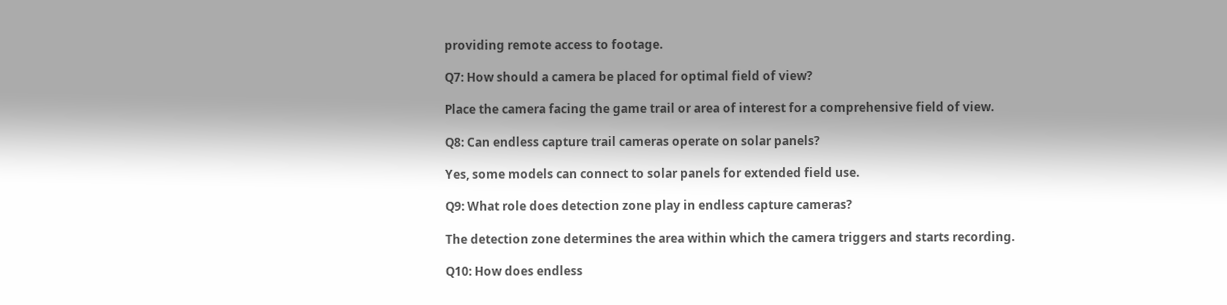providing remote access to footage.

Q7: How should a camera be placed for optimal field of view?

Place the camera facing the game trail or area of interest for a comprehensive field of view.

Q8: Can endless capture trail cameras operate on solar panels?

Yes, some models can connect to solar panels for extended field use.

Q9: What role does detection zone play in endless capture cameras?

The detection zone determines the area within which the camera triggers and starts recording.

Q10: How does endless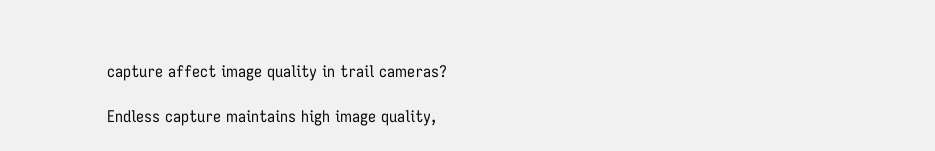capture affect image quality in trail cameras?

Endless capture maintains high image quality,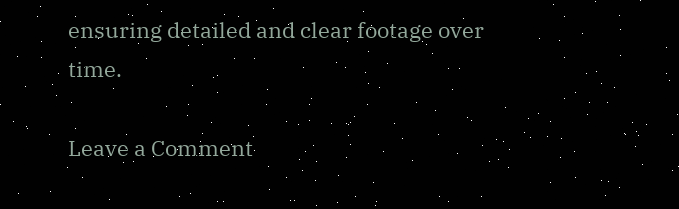ensuring detailed and clear footage over time.

Leave a Comment